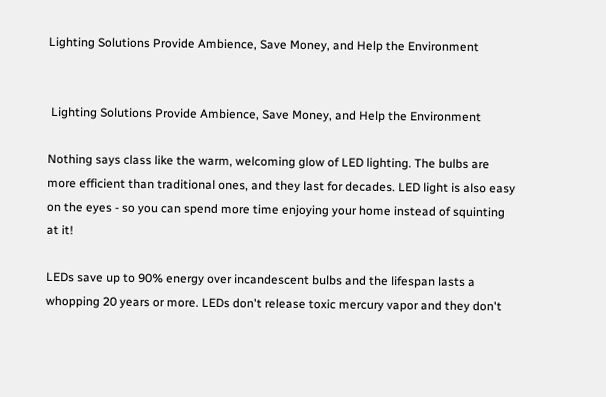Lighting Solutions Provide Ambience, Save Money, and Help the Environment


 Lighting Solutions Provide Ambience, Save Money, and Help the Environment

Nothing says class like the warm, welcoming glow of LED lighting. The bulbs are more efficient than traditional ones, and they last for decades. LED light is also easy on the eyes - so you can spend more time enjoying your home instead of squinting at it!

LEDs save up to 90% energy over incandescent bulbs and the lifespan lasts a whopping 20 years or more. LEDs don't release toxic mercury vapor and they don't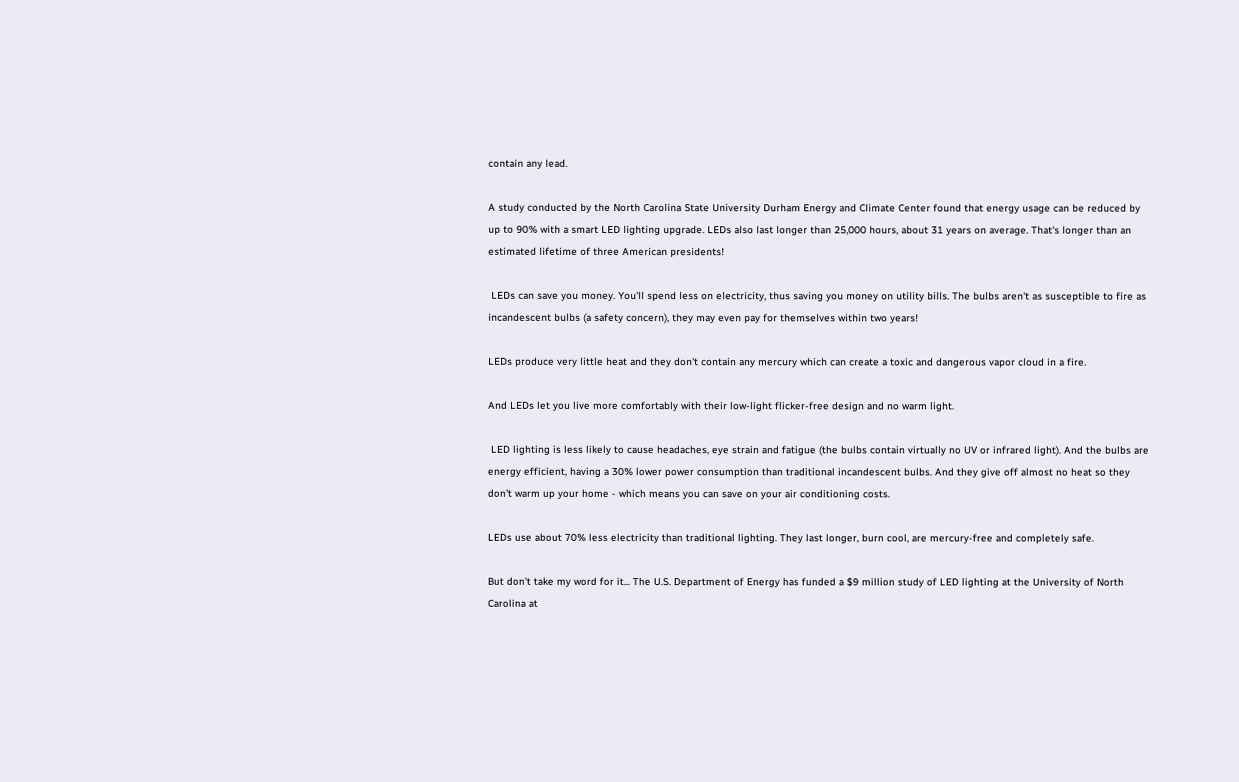contain any lead.

A study conducted by the North Carolina State University Durham Energy and Climate Center found that energy usage can be reduced by up to 90% with a smart LED lighting upgrade. LEDs also last longer than 25,000 hours, about 31 years on average. That's longer than an estimated lifetime of three American presidents!

 LEDs can save you money. You'll spend less on electricity, thus saving you money on utility bills. The bulbs aren't as susceptible to fire as incandescent bulbs (a safety concern), they may even pay for themselves within two years!

LEDs produce very little heat and they don't contain any mercury which can create a toxic and dangerous vapor cloud in a fire.

And LEDs let you live more comfortably with their low-light flicker-free design and no warm light.

 LED lighting is less likely to cause headaches, eye strain and fatigue (the bulbs contain virtually no UV or infrared light). And the bulbs are energy efficient, having a 30% lower power consumption than traditional incandescent bulbs. And they give off almost no heat so they don't warm up your home - which means you can save on your air conditioning costs.

LEDs use about 70% less electricity than traditional lighting. They last longer, burn cool, are mercury-free and completely safe.

But don't take my word for it... The U.S. Department of Energy has funded a $9 million study of LED lighting at the University of North Carolina at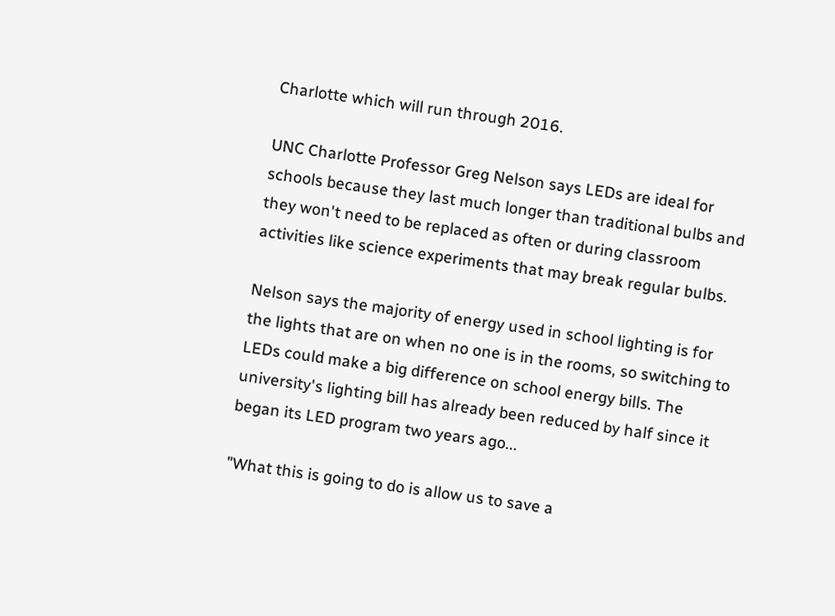Charlotte which will run through 2016.

UNC Charlotte Professor Greg Nelson says LEDs are ideal for schools because they last much longer than traditional bulbs and they won't need to be replaced as often or during classroom activities like science experiments that may break regular bulbs.

Nelson says the majority of energy used in school lighting is for the lights that are on when no one is in the rooms, so switching to LEDs could make a big difference on school energy bills. The university's lighting bill has already been reduced by half since it began its LED program two years ago...

"What this is going to do is allow us to save a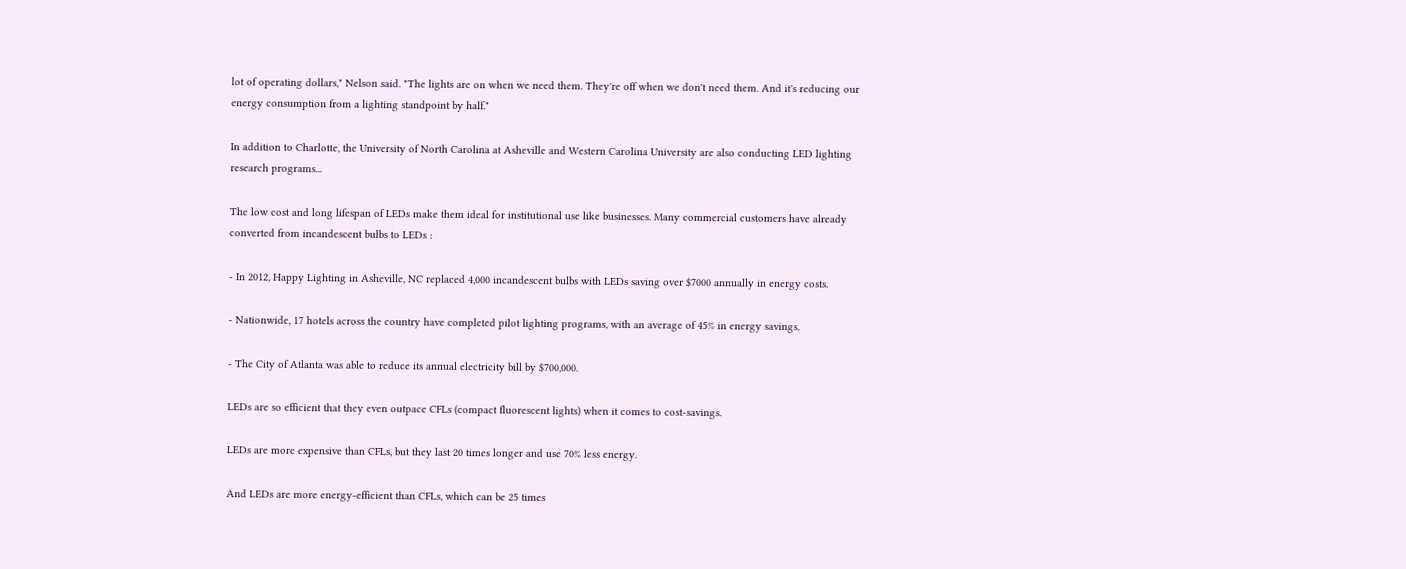lot of operating dollars," Nelson said. "The lights are on when we need them. They're off when we don't need them. And it's reducing our energy consumption from a lighting standpoint by half."

In addition to Charlotte, the University of North Carolina at Asheville and Western Carolina University are also conducting LED lighting research programs...

The low cost and long lifespan of LEDs make them ideal for institutional use like businesses. Many commercial customers have already converted from incandescent bulbs to LEDs :

- In 2012, Happy Lighting in Asheville, NC replaced 4,000 incandescent bulbs with LEDs saving over $7000 annually in energy costs.

- Nationwide, 17 hotels across the country have completed pilot lighting programs, with an average of 45% in energy savings.

- The City of Atlanta was able to reduce its annual electricity bill by $700,000.

LEDs are so efficient that they even outpace CFLs (compact fluorescent lights) when it comes to cost-savings.

LEDs are more expensive than CFLs, but they last 20 times longer and use 70% less energy.

And LEDs are more energy-efficient than CFLs, which can be 25 times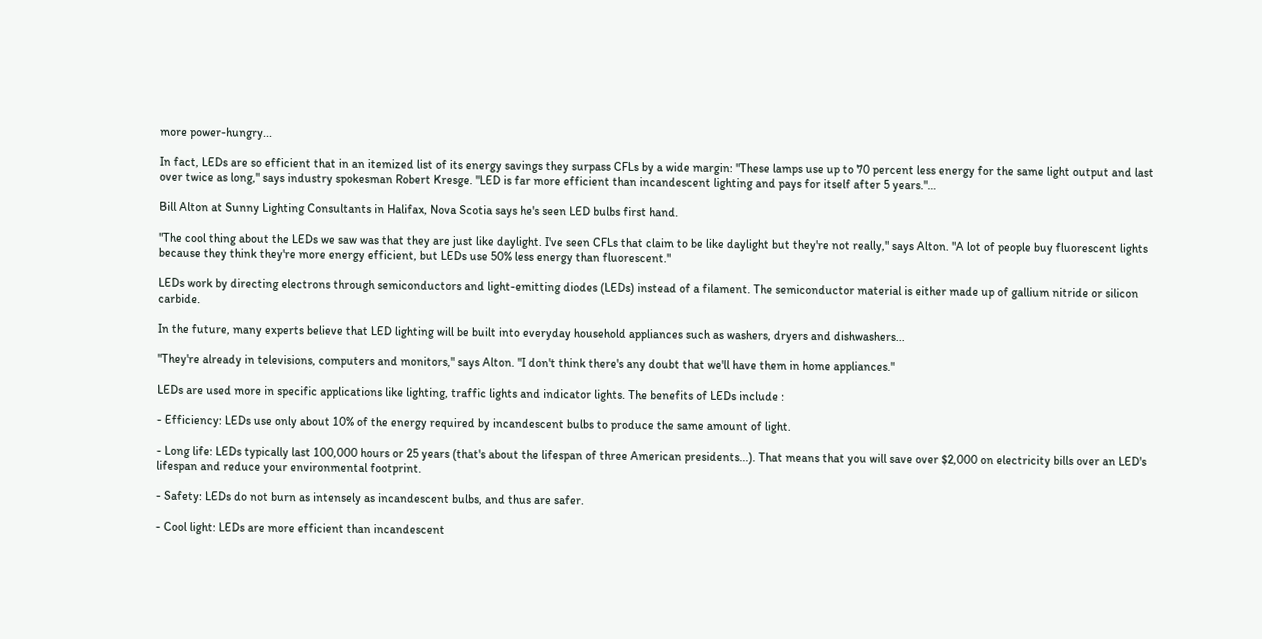more power-hungry...

In fact, LEDs are so efficient that in an itemized list of its energy savings they surpass CFLs by a wide margin: "These lamps use up to 70 percent less energy for the same light output and last over twice as long," says industry spokesman Robert Kresge. "LED is far more efficient than incandescent lighting and pays for itself after 5 years."…

Bill Alton at Sunny Lighting Consultants in Halifax, Nova Scotia says he's seen LED bulbs first hand.

"The cool thing about the LEDs we saw was that they are just like daylight. I've seen CFLs that claim to be like daylight but they're not really," says Alton. "A lot of people buy fluorescent lights because they think they're more energy efficient, but LEDs use 50% less energy than fluorescent."

LEDs work by directing electrons through semiconductors and light-emitting diodes (LEDs) instead of a filament. The semiconductor material is either made up of gallium nitride or silicon carbide.

In the future, many experts believe that LED lighting will be built into everyday household appliances such as washers, dryers and dishwashers...

"They're already in televisions, computers and monitors," says Alton. "I don't think there's any doubt that we'll have them in home appliances."

LEDs are used more in specific applications like lighting, traffic lights and indicator lights. The benefits of LEDs include :

- Efficiency: LEDs use only about 10% of the energy required by incandescent bulbs to produce the same amount of light.

- Long life: LEDs typically last 100,000 hours or 25 years (that's about the lifespan of three American presidents...). That means that you will save over $2,000 on electricity bills over an LED's lifespan and reduce your environmental footprint.

- Safety: LEDs do not burn as intensely as incandescent bulbs, and thus are safer.

- Cool light: LEDs are more efficient than incandescent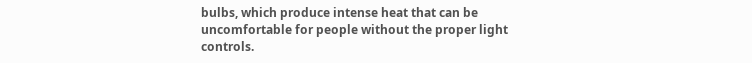bulbs, which produce intense heat that can be uncomfortable for people without the proper light controls.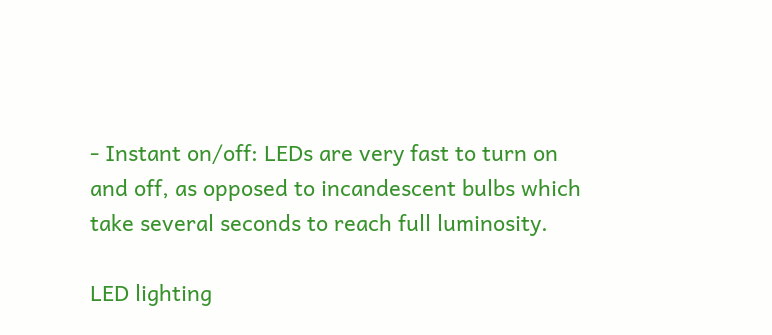- Instant on/off: LEDs are very fast to turn on and off, as opposed to incandescent bulbs which take several seconds to reach full luminosity.

LED lighting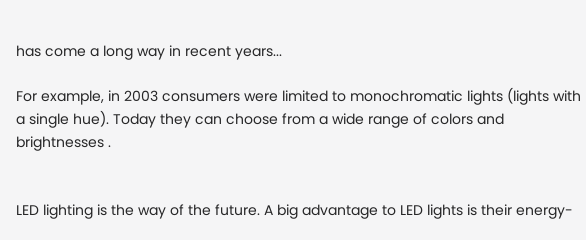has come a long way in recent years...

For example, in 2003 consumers were limited to monochromatic lights (lights with a single hue). Today they can choose from a wide range of colors and brightnesses .


LED lighting is the way of the future. A big advantage to LED lights is their energy-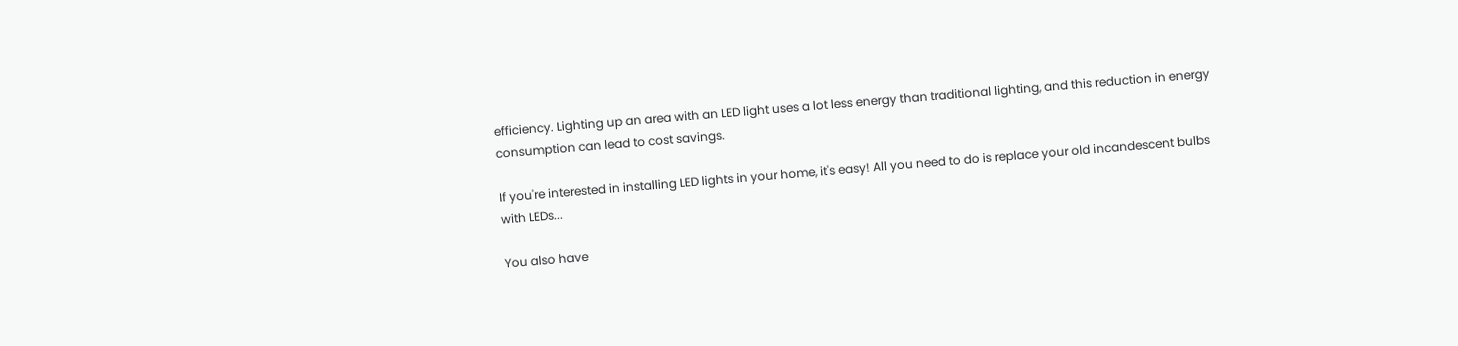efficiency. Lighting up an area with an LED light uses a lot less energy than traditional lighting, and this reduction in energy consumption can lead to cost savings.

If you're interested in installing LED lights in your home, it's easy! All you need to do is replace your old incandescent bulbs with LEDs...

You also have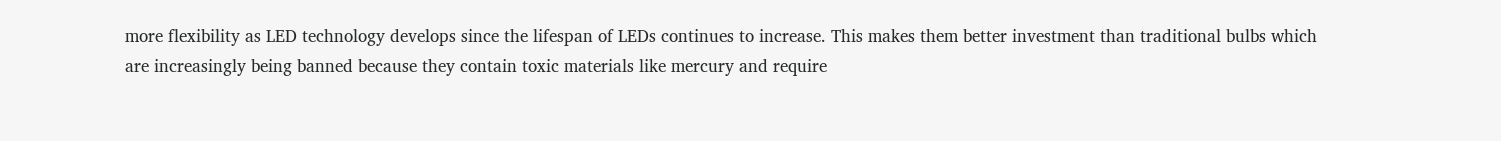more flexibility as LED technology develops since the lifespan of LEDs continues to increase. This makes them better investment than traditional bulbs which are increasingly being banned because they contain toxic materials like mercury and require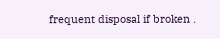frequent disposal if broken .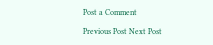Post a Comment

Previous Post Next Post